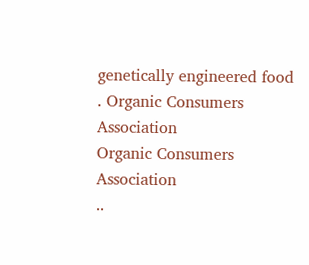genetically engineered food
. Organic Consumers Association
Organic Consumers Association
..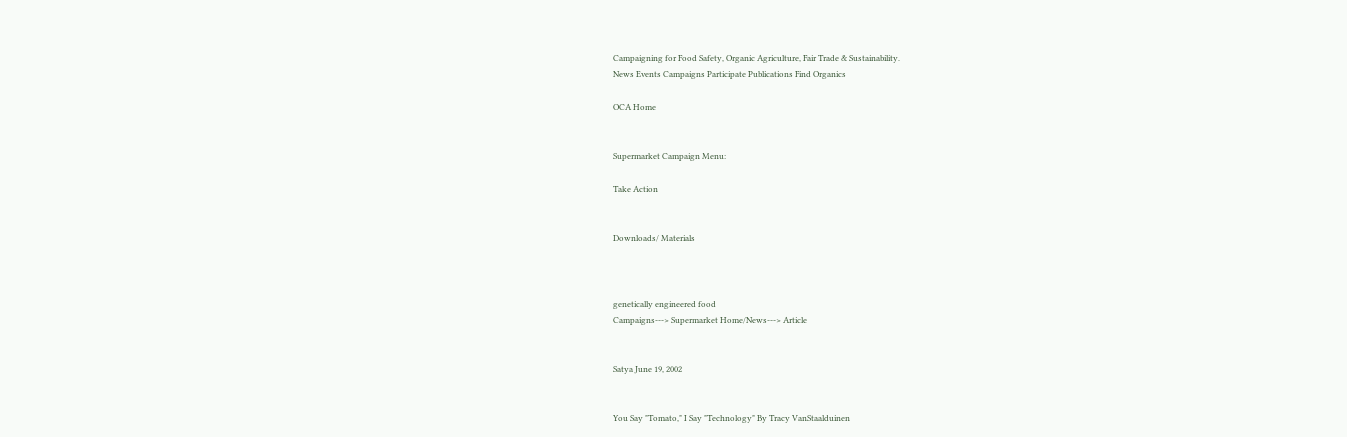Campaigning for Food Safety, Organic Agriculture, Fair Trade & Sustainability.
News Events Campaigns Participate Publications Find Organics

OCA Home


Supermarket Campaign Menu:

Take Action


Downloads/ Materials



genetically engineered food
Campaigns---> Supermarket Home/News---> Article


Satya June 19, 2002


You Say "Tomato," I Say "Technology" By Tracy VanStaalduinen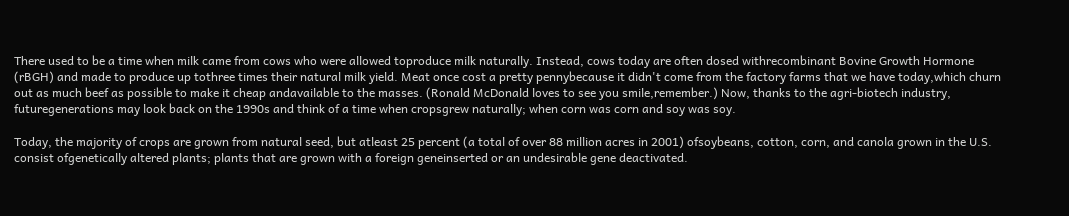There used to be a time when milk came from cows who were allowed toproduce milk naturally. Instead, cows today are often dosed withrecombinant Bovine Growth Hormone (rBGH) and made to produce up tothree times their natural milk yield. Meat once cost a pretty pennybecause it didn't come from the factory farms that we have today,which churn out as much beef as possible to make it cheap andavailable to the masses. (Ronald McDonald loves to see you smile,remember.) Now, thanks to the agri-biotech industry, futuregenerations may look back on the 1990s and think of a time when cropsgrew naturally; when corn was corn and soy was soy.

Today, the majority of crops are grown from natural seed, but atleast 25 percent (a total of over 88 million acres in 2001) ofsoybeans, cotton, corn, and canola grown in the U.S. consist ofgenetically altered plants; plants that are grown with a foreign geneinserted or an undesirable gene deactivated.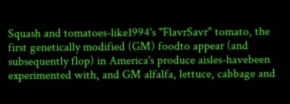Squash and tomatoes-like1994's "FlavrSavr" tomato, the first genetically modified (GM) foodto appear (and subsequently flop) in America's produce aisles-havebeen experimented with, and GM alfalfa, lettuce, cabbage and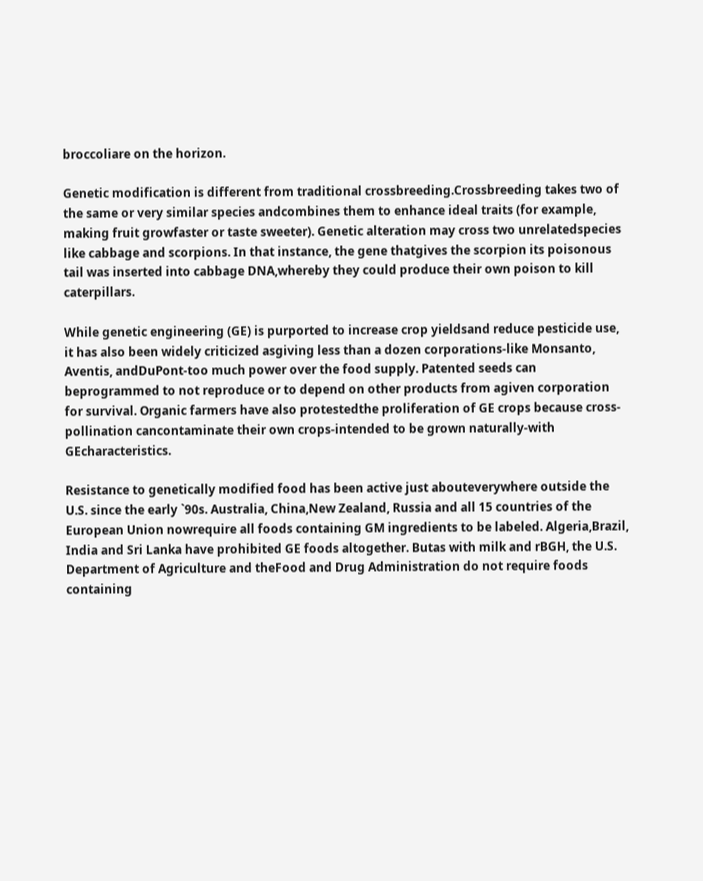broccoliare on the horizon.

Genetic modification is different from traditional crossbreeding.Crossbreeding takes two of the same or very similar species andcombines them to enhance ideal traits (for example, making fruit growfaster or taste sweeter). Genetic alteration may cross two unrelatedspecies like cabbage and scorpions. In that instance, the gene thatgives the scorpion its poisonous tail was inserted into cabbage DNA,whereby they could produce their own poison to kill caterpillars.

While genetic engineering (GE) is purported to increase crop yieldsand reduce pesticide use, it has also been widely criticized asgiving less than a dozen corporations-like Monsanto, Aventis, andDuPont-too much power over the food supply. Patented seeds can beprogrammed to not reproduce or to depend on other products from agiven corporation for survival. Organic farmers have also protestedthe proliferation of GE crops because cross-pollination cancontaminate their own crops-intended to be grown naturally-with GEcharacteristics.

Resistance to genetically modified food has been active just abouteverywhere outside the U.S. since the early `90s. Australia, China,New Zealand, Russia and all 15 countries of the European Union nowrequire all foods containing GM ingredients to be labeled. Algeria,Brazil, India and Sri Lanka have prohibited GE foods altogether. Butas with milk and rBGH, the U.S. Department of Agriculture and theFood and Drug Administration do not require foods containing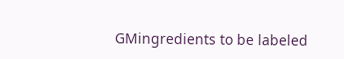GMingredients to be labeled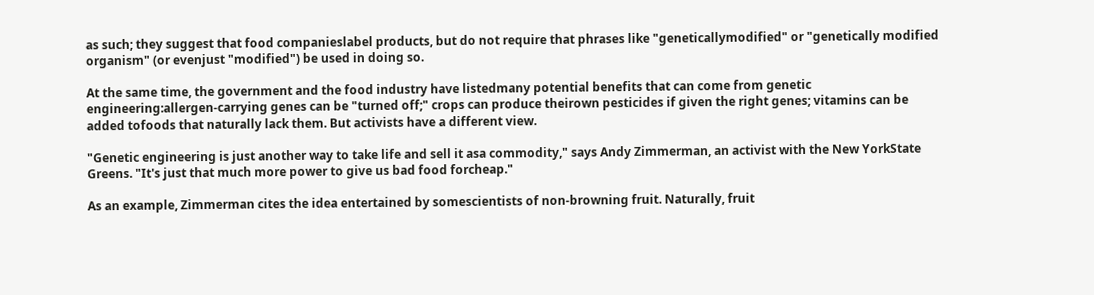as such; they suggest that food companieslabel products, but do not require that phrases like "geneticallymodified" or "genetically modified organism" (or evenjust "modified") be used in doing so.

At the same time, the government and the food industry have listedmany potential benefits that can come from genetic engineering:allergen-carrying genes can be "turned off;" crops can produce theirown pesticides if given the right genes; vitamins can be added tofoods that naturally lack them. But activists have a different view.

"Genetic engineering is just another way to take life and sell it asa commodity," says Andy Zimmerman, an activist with the New YorkState Greens. "It's just that much more power to give us bad food forcheap."

As an example, Zimmerman cites the idea entertained by somescientists of non-browning fruit. Naturally, fruit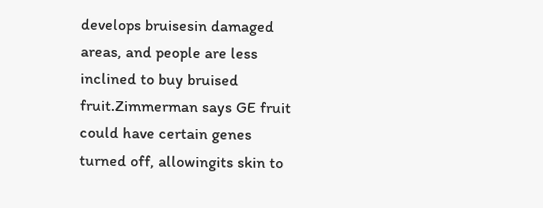develops bruisesin damaged areas, and people are less inclined to buy bruised fruit.Zimmerman says GE fruit could have certain genes turned off, allowingits skin to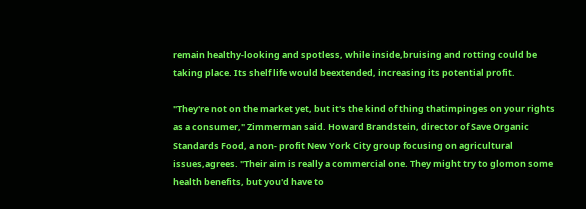remain healthy-looking and spotless, while inside,bruising and rotting could be taking place. Its shelf life would beextended, increasing its potential profit.

"They're not on the market yet, but it's the kind of thing thatimpinges on your rights as a consumer," Zimmerman said. Howard Brandstein, director of Save Organic Standards Food, a non- profit New York City group focusing on agricultural issues,agrees. "Their aim is really a commercial one. They might try to glomon some health benefits, but you'd have to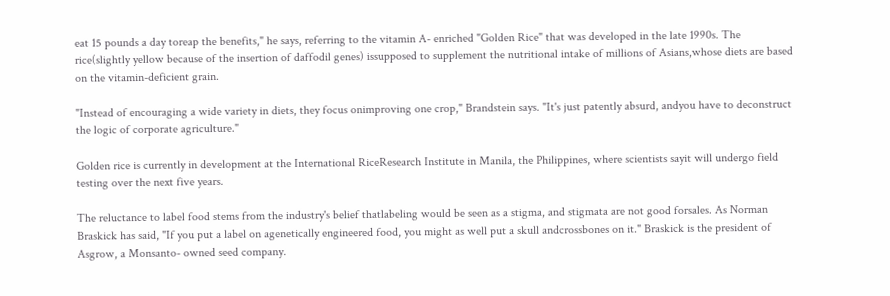eat 15 pounds a day toreap the benefits," he says, referring to the vitamin A- enriched "Golden Rice" that was developed in the late 1990s. The rice(slightly yellow because of the insertion of daffodil genes) issupposed to supplement the nutritional intake of millions of Asians,whose diets are based on the vitamin-deficient grain.

"Instead of encouraging a wide variety in diets, they focus onimproving one crop," Brandstein says. "It's just patently absurd, andyou have to deconstruct the logic of corporate agriculture."

Golden rice is currently in development at the International RiceResearch Institute in Manila, the Philippines, where scientists sayit will undergo field testing over the next five years.

The reluctance to label food stems from the industry's belief thatlabeling would be seen as a stigma, and stigmata are not good forsales. As Norman Braskick has said, "If you put a label on agenetically engineered food, you might as well put a skull andcrossbones on it." Braskick is the president of Asgrow, a Monsanto- owned seed company.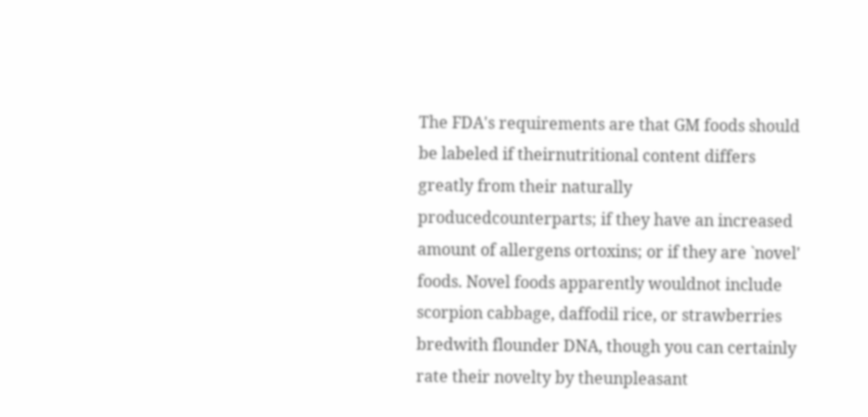The FDA's requirements are that GM foods should be labeled if theirnutritional content differs greatly from their naturally producedcounterparts; if they have an increased amount of allergens ortoxins; or if they are `novel' foods. Novel foods apparently wouldnot include scorpion cabbage, daffodil rice, or strawberries bredwith flounder DNA, though you can certainly rate their novelty by theunpleasant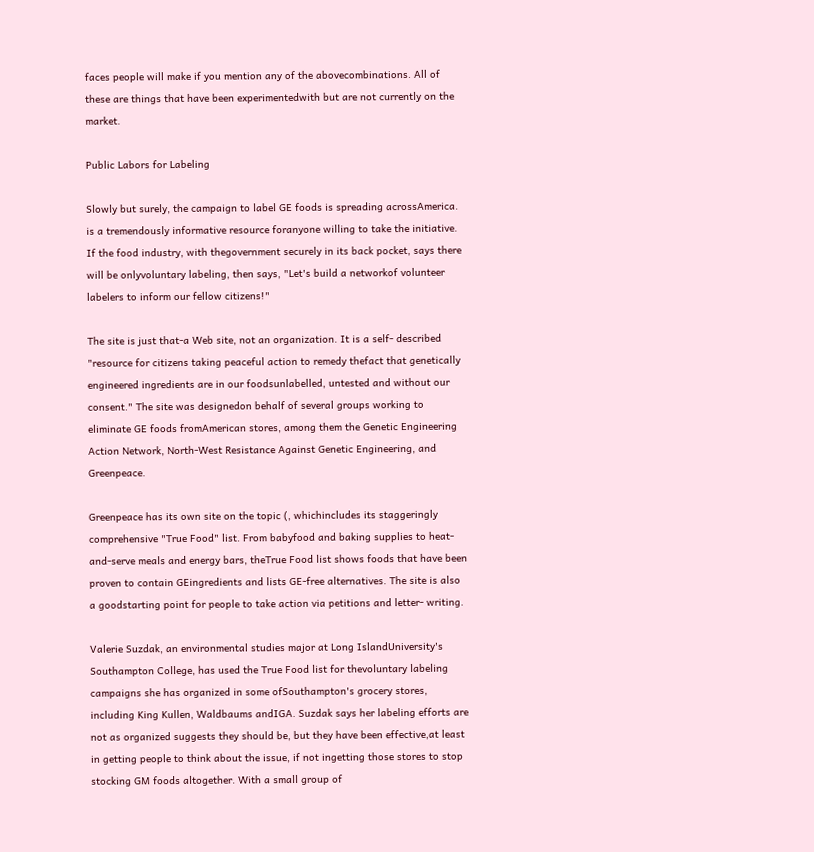faces people will make if you mention any of the abovecombinations. All of these are things that have been experimentedwith but are not currently on the market.

Public Labors for Labeling

Slowly but surely, the campaign to label GE foods is spreading acrossAmerica. is a tremendously informative resource foranyone willing to take the initiative. If the food industry, with thegovernment securely in its back pocket, says there will be onlyvoluntary labeling, then says, "Let's build a networkof volunteer labelers to inform our fellow citizens!"

The site is just that-a Web site, not an organization. It is a self- described "resource for citizens taking peaceful action to remedy thefact that genetically engineered ingredients are in our foodsunlabelled, untested and without our consent." The site was designedon behalf of several groups working to eliminate GE foods fromAmerican stores, among them the Genetic Engineering Action Network, North-West Resistance Against Genetic Engineering, and Greenpeace.

Greenpeace has its own site on the topic (, whichincludes its staggeringly comprehensive "True Food" list. From babyfood and baking supplies to heat-and-serve meals and energy bars, theTrue Food list shows foods that have been proven to contain GEingredients and lists GE-free alternatives. The site is also a goodstarting point for people to take action via petitions and letter- writing.

Valerie Suzdak, an environmental studies major at Long IslandUniversity's Southampton College, has used the True Food list for thevoluntary labeling campaigns she has organized in some ofSouthampton's grocery stores, including King Kullen, Waldbaums andIGA. Suzdak says her labeling efforts are not as organized suggests they should be, but they have been effective,at least in getting people to think about the issue, if not ingetting those stores to stop stocking GM foods altogether. With a small group of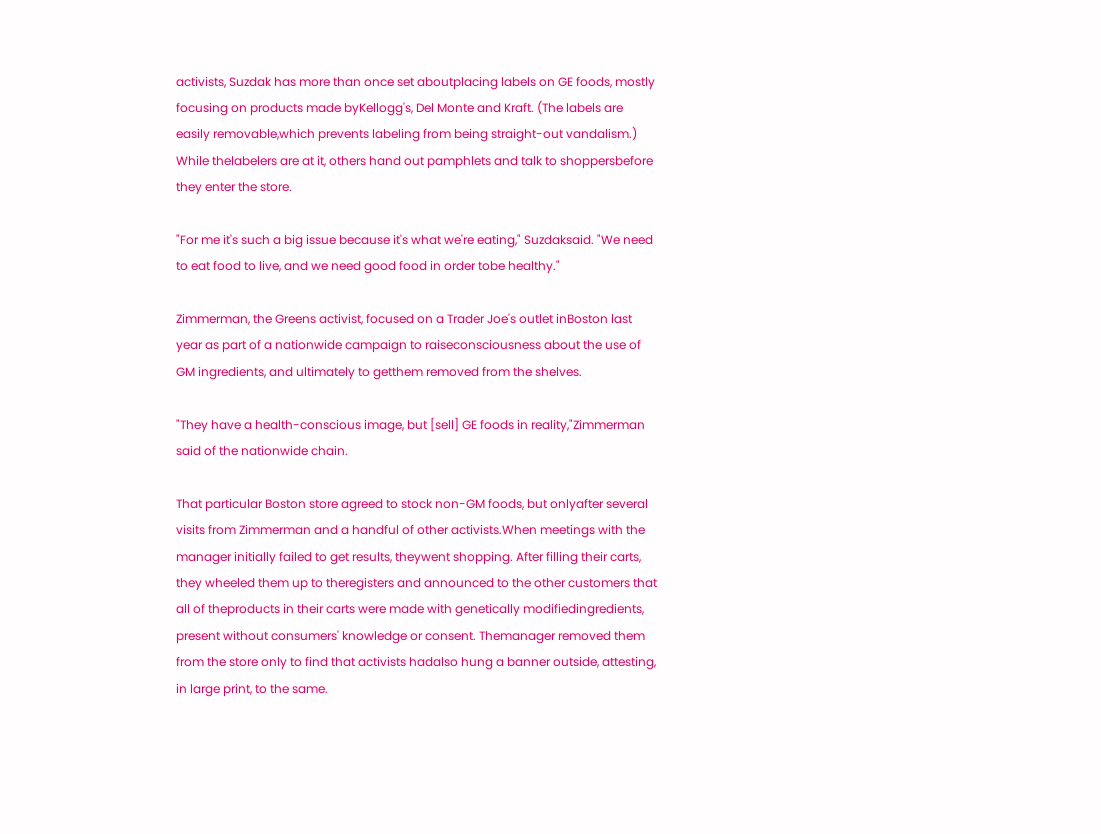activists, Suzdak has more than once set aboutplacing labels on GE foods, mostly focusing on products made byKellogg's, Del Monte and Kraft. (The labels are easily removable,which prevents labeling from being straight-out vandalism.) While thelabelers are at it, others hand out pamphlets and talk to shoppersbefore they enter the store.

"For me it's such a big issue because it's what we're eating," Suzdaksaid. "We need to eat food to live, and we need good food in order tobe healthy."

Zimmerman, the Greens activist, focused on a Trader Joe's outlet inBoston last year as part of a nationwide campaign to raiseconsciousness about the use of GM ingredients, and ultimately to getthem removed from the shelves.

"They have a health-conscious image, but [sell] GE foods in reality,"Zimmerman said of the nationwide chain.

That particular Boston store agreed to stock non-GM foods, but onlyafter several visits from Zimmerman and a handful of other activists.When meetings with the manager initially failed to get results, theywent shopping. After filling their carts, they wheeled them up to theregisters and announced to the other customers that all of theproducts in their carts were made with genetically modifiedingredients, present without consumers' knowledge or consent. Themanager removed them from the store only to find that activists hadalso hung a banner outside, attesting, in large print, to the same.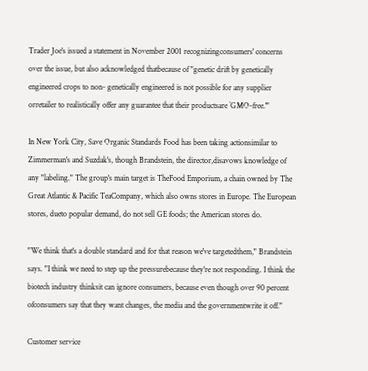Trader Joe's issued a statement in November 2001 recognizingconsumers' concerns over the issue, but also acknowledged thatbecause of "genetic drift by genetically engineered crops to non- genetically engineered is not possible for any supplier orretailer to realistically offer any guarantee that their productsare `GMO-free.'"

In New York City, Save Organic Standards Food has been taking actionsimilar to Zimmerman's and Suzdak's, though Brandstein, the director,disavows knowledge of any "labeling." The group's main target is TheFood Emporium, a chain owned by The Great Atlantic & Pacific TeaCompany, which also owns stores in Europe. The European stores, dueto popular demand, do not sell GE foods; the American stores do.

"We think that's a double standard and for that reason we've targetedthem," Brandstein says. "I think we need to step up the pressurebecause they're not responding. I think the biotech industry thinksit can ignore consumers, because even though over 90 percent ofconsumers say that they want changes, the media and the governmentwrite it off."

Customer service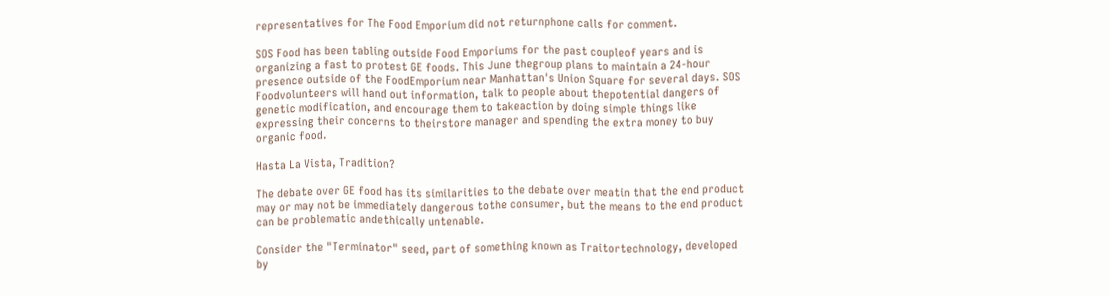representatives for The Food Emporium did not returnphone calls for comment.

SOS Food has been tabling outside Food Emporiums for the past coupleof years and is organizing a fast to protest GE foods. This June thegroup plans to maintain a 24-hour presence outside of the FoodEmporium near Manhattan's Union Square for several days. SOS Foodvolunteers will hand out information, talk to people about thepotential dangers of genetic modification, and encourage them to takeaction by doing simple things like expressing their concerns to theirstore manager and spending the extra money to buy organic food.

Hasta La Vista, Tradition?

The debate over GE food has its similarities to the debate over meatin that the end product may or may not be immediately dangerous tothe consumer, but the means to the end product can be problematic andethically untenable.

Consider the "Terminator" seed, part of something known as Traitortechnology, developed by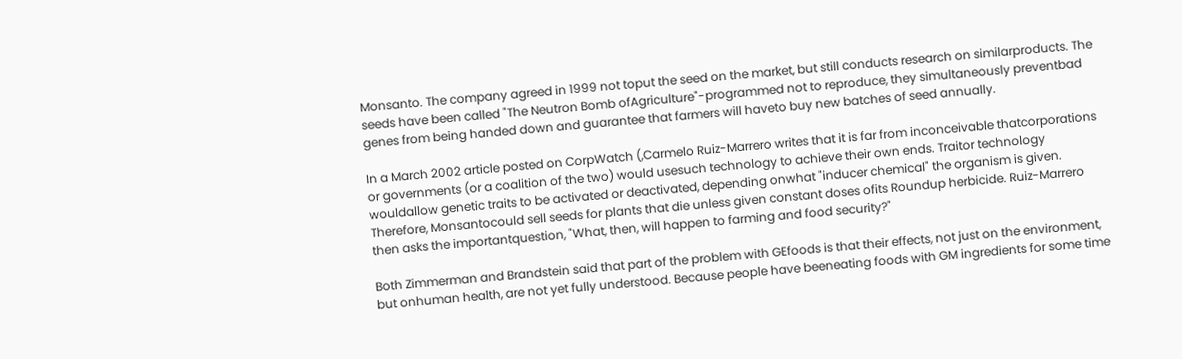Monsanto. The company agreed in 1999 not toput the seed on the market, but still conducts research on similarproducts. The seeds have been called "The Neutron Bomb ofAgriculture"-programmed not to reproduce, they simultaneously preventbad genes from being handed down and guarantee that farmers will haveto buy new batches of seed annually.

In a March 2002 article posted on CorpWatch (,Carmelo Ruiz-Marrero writes that it is far from inconceivable thatcorporations or governments (or a coalition of the two) would usesuch technology to achieve their own ends. Traitor technology wouldallow genetic traits to be activated or deactivated, depending onwhat "inducer chemical" the organism is given. Therefore, Monsantocould sell seeds for plants that die unless given constant doses ofits Roundup herbicide. Ruiz-Marrero then asks the importantquestion, "What, then, will happen to farming and food security?"

Both Zimmerman and Brandstein said that part of the problem with GEfoods is that their effects, not just on the environment, but onhuman health, are not yet fully understood. Because people have beeneating foods with GM ingredients for some time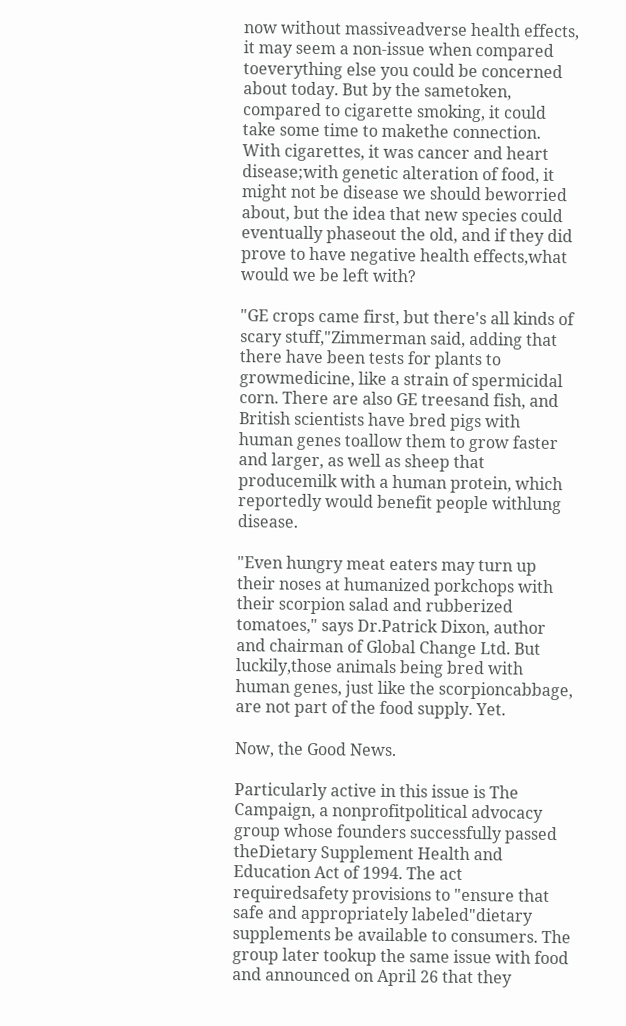now without massiveadverse health effects, it may seem a non-issue when compared toeverything else you could be concerned about today. But by the sametoken, compared to cigarette smoking, it could take some time to makethe connection. With cigarettes, it was cancer and heart disease;with genetic alteration of food, it might not be disease we should beworried about, but the idea that new species could eventually phaseout the old, and if they did prove to have negative health effects,what would we be left with?

"GE crops came first, but there's all kinds of scary stuff,"Zimmerman said, adding that there have been tests for plants to growmedicine, like a strain of spermicidal corn. There are also GE treesand fish, and British scientists have bred pigs with human genes toallow them to grow faster and larger, as well as sheep that producemilk with a human protein, which reportedly would benefit people withlung disease.

"Even hungry meat eaters may turn up their noses at humanized porkchops with their scorpion salad and rubberized tomatoes," says Dr.Patrick Dixon, author and chairman of Global Change Ltd. But luckily,those animals being bred with human genes, just like the scorpioncabbage, are not part of the food supply. Yet.

Now, the Good News.

Particularly active in this issue is The Campaign, a nonprofitpolitical advocacy group whose founders successfully passed theDietary Supplement Health and Education Act of 1994. The act requiredsafety provisions to "ensure that safe and appropriately labeled"dietary supplements be available to consumers. The group later tookup the same issue with food and announced on April 26 that they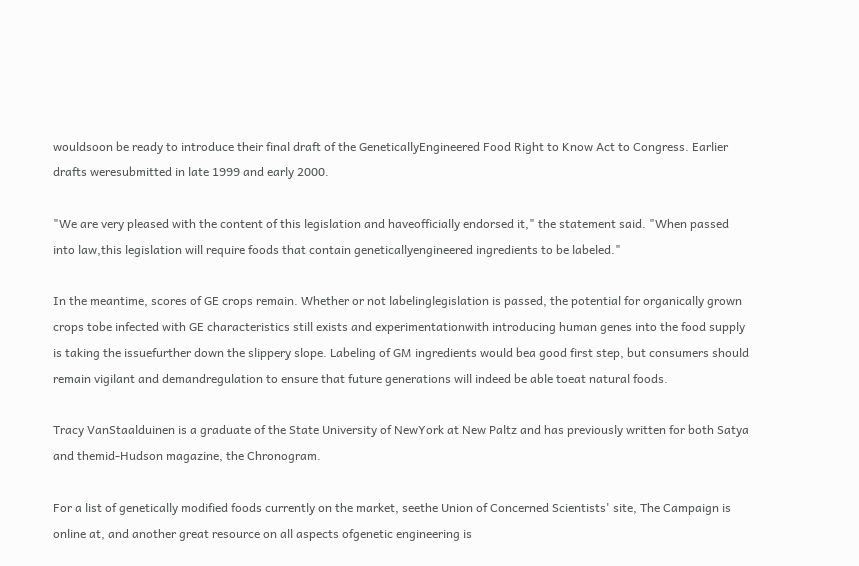wouldsoon be ready to introduce their final draft of the GeneticallyEngineered Food Right to Know Act to Congress. Earlier drafts weresubmitted in late 1999 and early 2000.

"We are very pleased with the content of this legislation and haveofficially endorsed it," the statement said. "When passed into law,this legislation will require foods that contain geneticallyengineered ingredients to be labeled."

In the meantime, scores of GE crops remain. Whether or not labelinglegislation is passed, the potential for organically grown crops tobe infected with GE characteristics still exists and experimentationwith introducing human genes into the food supply is taking the issuefurther down the slippery slope. Labeling of GM ingredients would bea good first step, but consumers should remain vigilant and demandregulation to ensure that future generations will indeed be able toeat natural foods.

Tracy VanStaalduinen is a graduate of the State University of NewYork at New Paltz and has previously written for both Satya and themid-Hudson magazine, the Chronogram.

For a list of genetically modified foods currently on the market, seethe Union of Concerned Scientists' site, The Campaign is online at, and another great resource on all aspects ofgenetic engineering is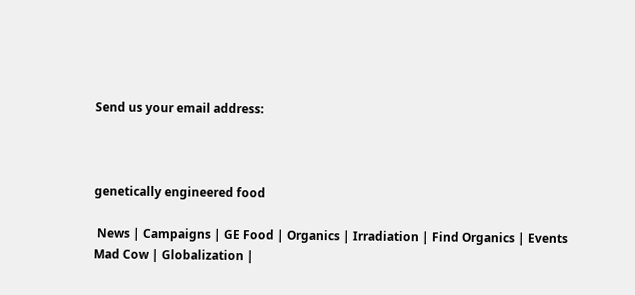Send us your email address:



genetically engineered food

 News | Campaigns | GE Food | Organics | Irradiation | Find Organics | Events
Mad Cow | Globalization |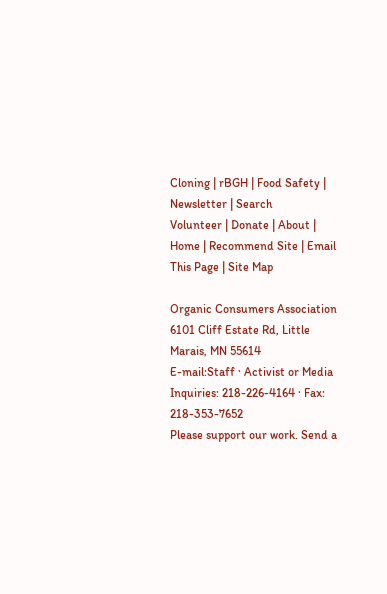Cloning | rBGH | Food Safety | Newsletter | Search
Volunteer | Donate | About | Home | Recommend Site | Email This Page | Site Map

Organic Consumers Association
6101 Cliff Estate Rd, Little Marais, MN 55614
E-mail:Staff · Activist or Media Inquiries: 218-226-4164 · Fax: 218-353-7652
Please support our work. Send a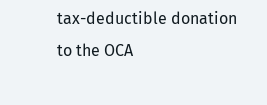tax-deductible donation to the OCA